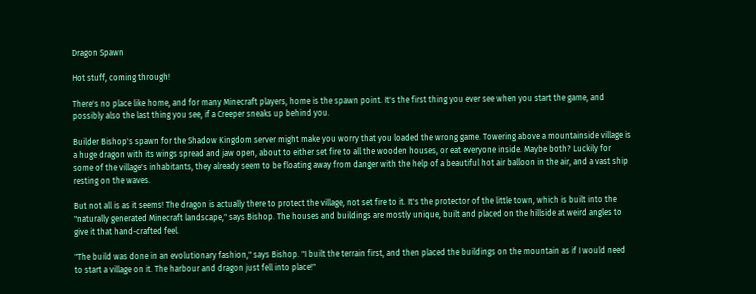Dragon Spawn

Hot stuff, coming through!

There's no place like home, and for many Minecraft players, home is the spawn point. It's the first thing you ever see when you start the game, and possibly also the last thing you see, if a Creeper sneaks up behind you.

Builder Bishop's spawn for the Shadow Kingdom server might make you worry that you loaded the wrong game. Towering above a mountainside village is a huge dragon with its wings spread and jaw open, about to either set fire to all the wooden houses, or eat everyone inside. Maybe both? Luckily for some of the village's inhabitants, they already seem to be floating away from danger with the help of a beautiful hot air balloon in the air, and a vast ship resting on the waves.

But not all is as it seems! The dragon is actually there to protect the village, not set fire to it. It's the protector of the little town, which is built into the "naturally generated Minecraft landscape," says Bishop. The houses and buildings are mostly unique, built and placed on the hillside at weird angles to give it that hand-crafted feel.

"The build was done in an evolutionary fashion," says Bishop. "I built the terrain first, and then placed the buildings on the mountain as if I would need to start a village on it. The harbour and dragon just fell into place!"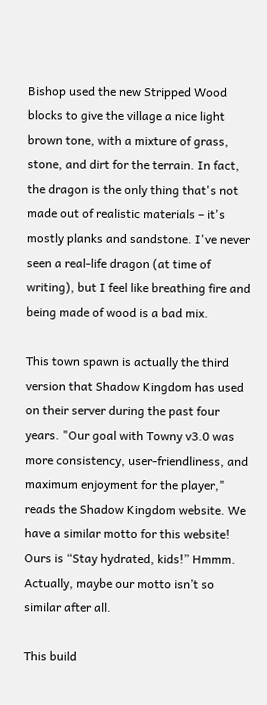Bishop used the new Stripped Wood blocks to give the village a nice light brown tone, with a mixture of grass, stone, and dirt for the terrain. In fact, the dragon is the only thing that's not made out of realistic materials – it's mostly planks and sandstone. I've never seen a real-life dragon (at time of writing), but I feel like breathing fire and being made of wood is a bad mix.

This town spawn is actually the third version that Shadow Kingdom has used on their server during the past four years. "Our goal with Towny v3.0 was more consistency, user-friendliness, and maximum enjoyment for the player," reads the Shadow Kingdom website. We have a similar motto for this website! Ours is “Stay hydrated, kids!” Hmmm. Actually, maybe our motto isn’t so similar after all.

This build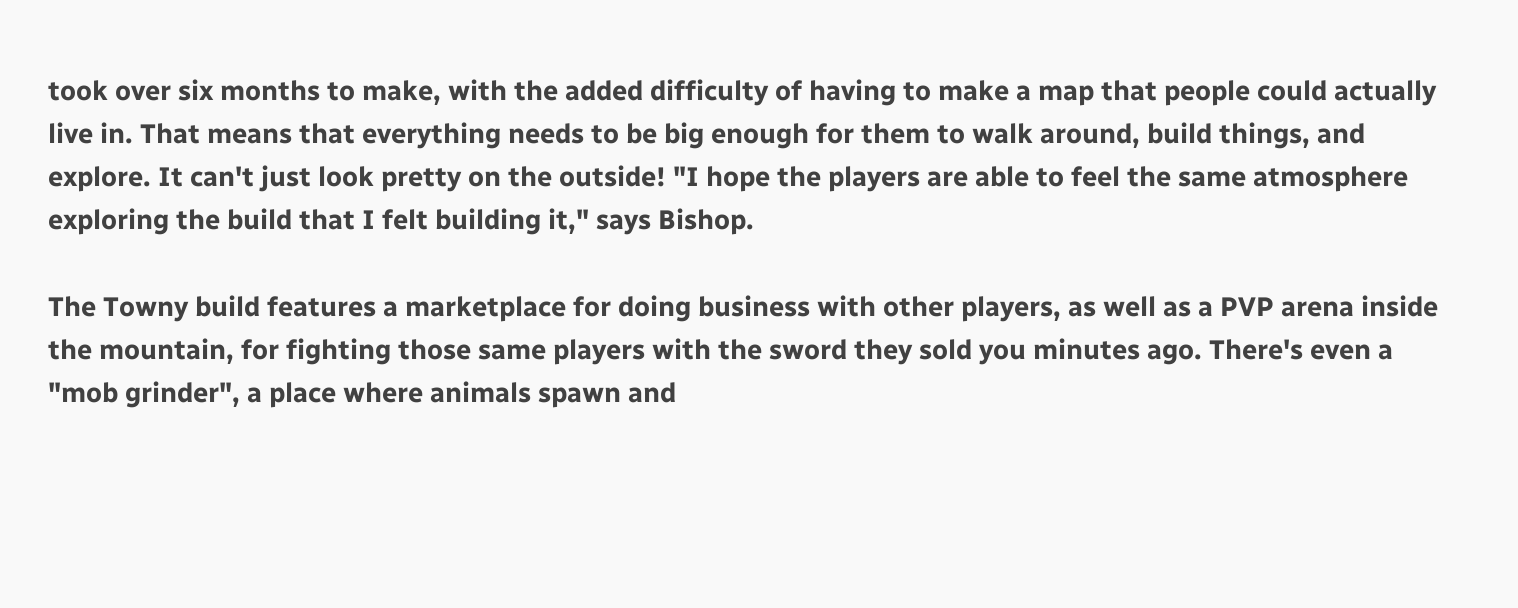took over six months to make, with the added difficulty of having to make a map that people could actually live in. That means that everything needs to be big enough for them to walk around, build things, and explore. It can't just look pretty on the outside! "I hope the players are able to feel the same atmosphere exploring the build that I felt building it," says Bishop.

The Towny build features a marketplace for doing business with other players, as well as a PVP arena inside the mountain, for fighting those same players with the sword they sold you minutes ago. There's even a "mob grinder", a place where animals spawn and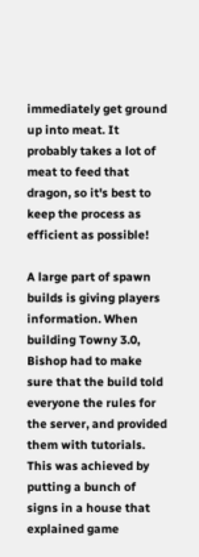immediately get ground up into meat. It probably takes a lot of meat to feed that dragon, so it's best to keep the process as efficient as possible!

A large part of spawn builds is giving players information. When building Towny 3.0, Bishop had to make sure that the build told everyone the rules for the server, and provided them with tutorials. This was achieved by putting a bunch of signs in a house that explained game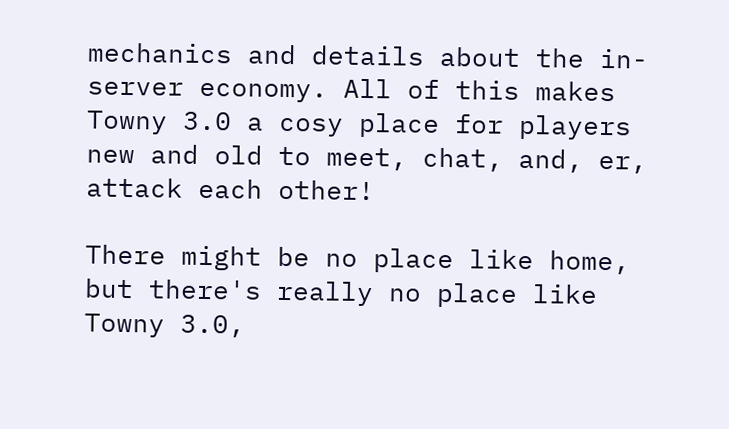mechanics and details about the in-server economy. All of this makes Towny 3.0 a cosy place for players new and old to meet, chat, and, er, attack each other!

There might be no place like home, but there's really no place like Towny 3.0,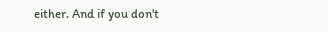either. And if you don't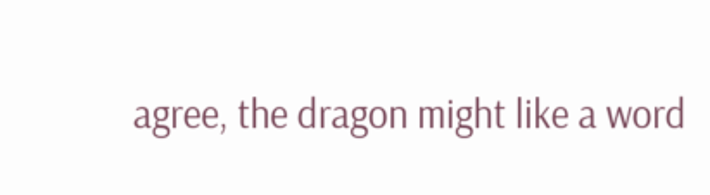agree, the dragon might like a word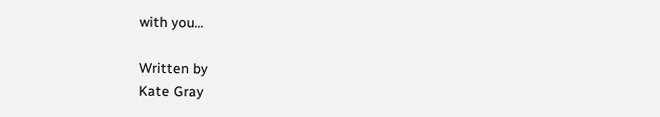with you...

Written by
Kate Gray